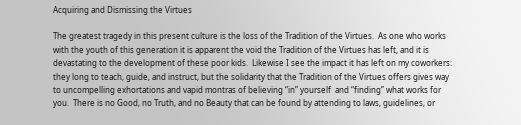Acquiring and Dismissing the Virtues

The greatest tragedy in this present culture is the loss of the Tradition of the Virtues.  As one who works with the youth of this generation it is apparent the void the Tradition of the Virtues has left, and it is devastating to the development of these poor kids.  Likewise I see the impact it has left on my coworkers: they long to teach, guide, and instruct, but the solidarity that the Tradition of the Virtues offers gives way to uncompelling exhortations and vapid montras of believing “in” yourself  and “finding” what works for you.  There is no Good, no Truth, and no Beauty that can be found by attending to laws, guidelines, or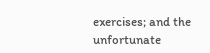exercises; and the unfortunate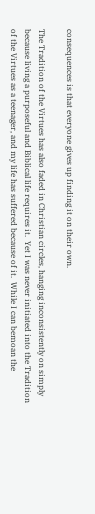consequences is that everyone gives up finding it on their own.

The Tradition of the Virtues has also faded in Christian circles, hanging inconsistently on simply because living a purposeful and Biblical life requires it.  Yet I was never initiated into the Tradition of the Virtues as a teenager, and my life has suffered because of it.  While I can bemoan the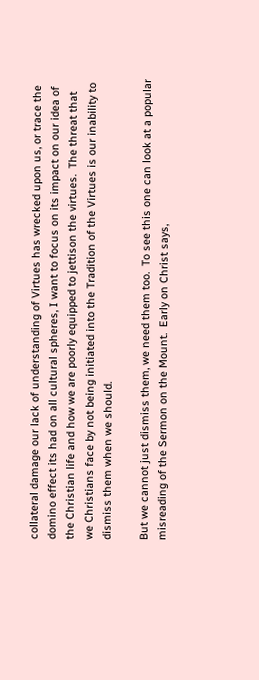collateral damage our lack of understanding of Virtues has wrecked upon us, or trace the domino effect its had on all cultural spheres, I want to focus on its impact on our idea of the Christian life and how we are poorly equipped to jettison the virtues.  The threat that we Christians face by not being initiated into the Tradition of the Virtues is our inability to dismiss them when we should.

But we cannot just dismiss them, we need them too.  To see this one can look at a popular misreading of the Sermon on the Mount.  Early on Christ says,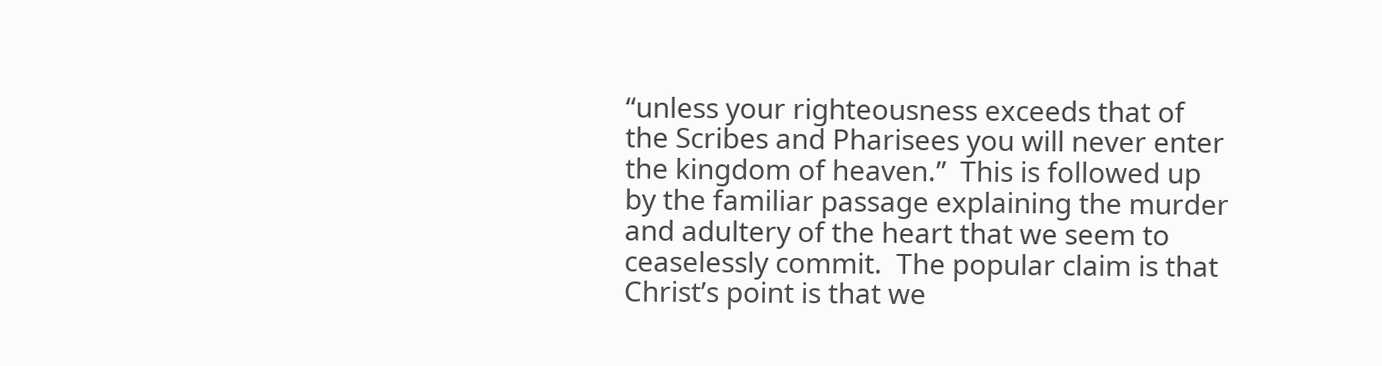“unless your righteousness exceeds that of the Scribes and Pharisees you will never enter the kingdom of heaven.”  This is followed up by the familiar passage explaining the murder and adultery of the heart that we seem to ceaselessly commit.  The popular claim is that Christ’s point is that we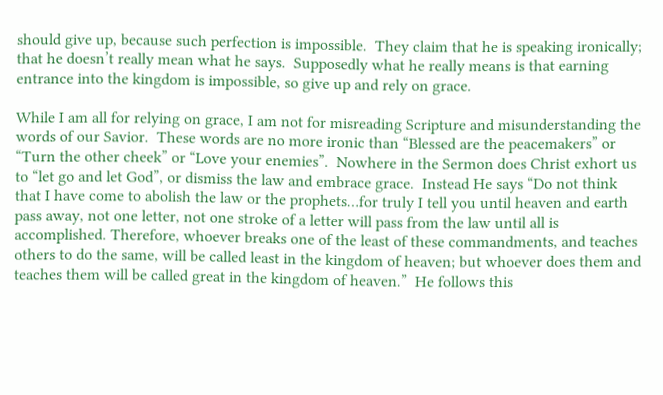should give up, because such perfection is impossible.  They claim that he is speaking ironically; that he doesn’t really mean what he says.  Supposedly what he really means is that earning entrance into the kingdom is impossible, so give up and rely on grace.

While I am all for relying on grace, I am not for misreading Scripture and misunderstanding the words of our Savior.  These words are no more ironic than “Blessed are the peacemakers” or “Turn the other cheek” or “Love your enemies”.  Nowhere in the Sermon does Christ exhort us to “let go and let God”, or dismiss the law and embrace grace.  Instead He says “Do not think that I have come to abolish the law or the prophets…for truly I tell you until heaven and earth pass away, not one letter, not one stroke of a letter will pass from the law until all is accomplished. Therefore, whoever breaks one of the least of these commandments, and teaches others to do the same, will be called least in the kingdom of heaven; but whoever does them and teaches them will be called great in the kingdom of heaven.”  He follows this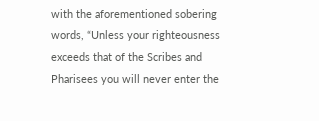with the aforementioned sobering words, “Unless your righteousness exceeds that of the Scribes and Pharisees you will never enter the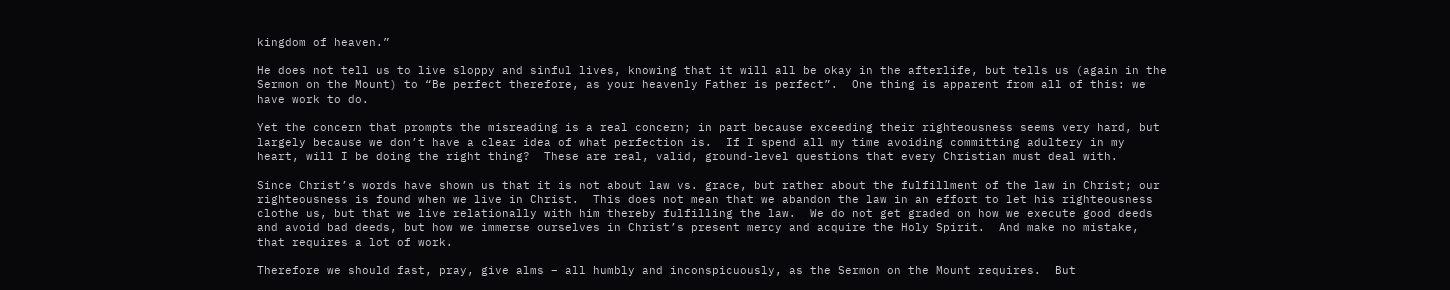kingdom of heaven.”

He does not tell us to live sloppy and sinful lives, knowing that it will all be okay in the afterlife, but tells us (again in the Sermon on the Mount) to “Be perfect therefore, as your heavenly Father is perfect”.  One thing is apparent from all of this: we have work to do.

Yet the concern that prompts the misreading is a real concern; in part because exceeding their righteousness seems very hard, but largely because we don’t have a clear idea of what perfection is.  If I spend all my time avoiding committing adultery in my heart, will I be doing the right thing?  These are real, valid, ground-level questions that every Christian must deal with.

Since Christ’s words have shown us that it is not about law vs. grace, but rather about the fulfillment of the law in Christ; our righteousness is found when we live in Christ.  This does not mean that we abandon the law in an effort to let his righteousness clothe us, but that we live relationally with him thereby fulfilling the law.  We do not get graded on how we execute good deeds and avoid bad deeds, but how we immerse ourselves in Christ’s present mercy and acquire the Holy Spirit.  And make no mistake, that requires a lot of work.

Therefore we should fast, pray, give alms – all humbly and inconspicuously, as the Sermon on the Mount requires.  But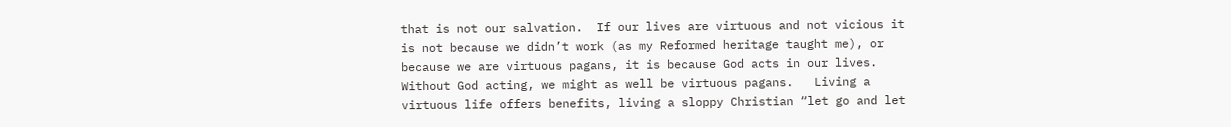that is not our salvation.  If our lives are virtuous and not vicious it is not because we didn’t work (as my Reformed heritage taught me), or because we are virtuous pagans, it is because God acts in our lives.  Without God acting, we might as well be virtuous pagans.   Living a virtuous life offers benefits, living a sloppy Christian “let go and let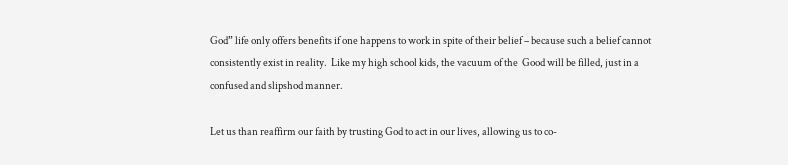God” life only offers benefits if one happens to work in spite of their belief – because such a belief cannot consistently exist in reality.  Like my high school kids, the vacuum of the  Good will be filled, just in a confused and slipshod manner.

Let us than reaffirm our faith by trusting God to act in our lives, allowing us to co-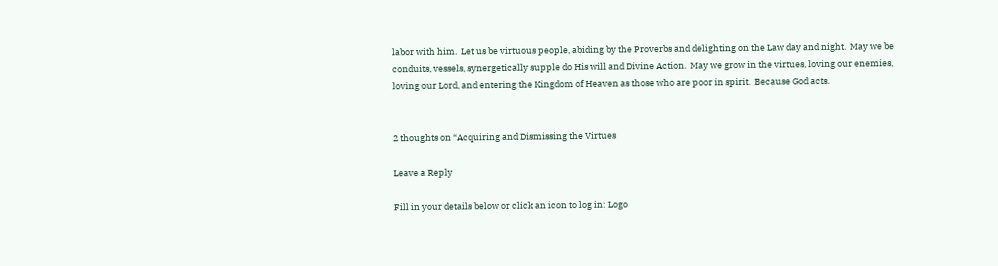labor with him.  Let us be virtuous people, abiding by the Proverbs and delighting on the Law day and night.  May we be conduits, vessels, synergetically supple do His will and Divine Action.  May we grow in the virtues, loving our enemies, loving our Lord, and entering the Kingdom of Heaven as those who are poor in spirit.  Because God acts.


2 thoughts on “Acquiring and Dismissing the Virtues

Leave a Reply

Fill in your details below or click an icon to log in: Logo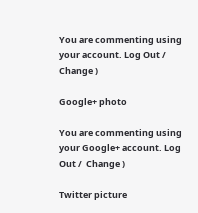You are commenting using your account. Log Out /  Change )

Google+ photo

You are commenting using your Google+ account. Log Out /  Change )

Twitter picture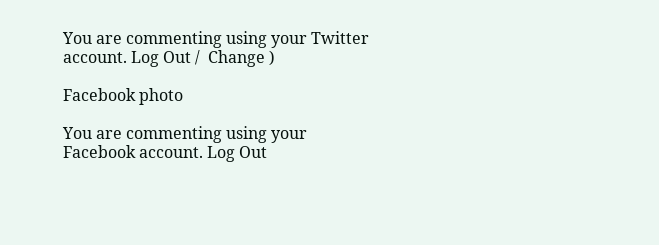You are commenting using your Twitter account. Log Out /  Change )

Facebook photo

You are commenting using your Facebook account. Log Out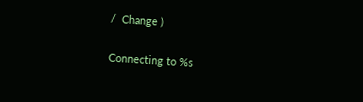/  Change )


Connecting to %s